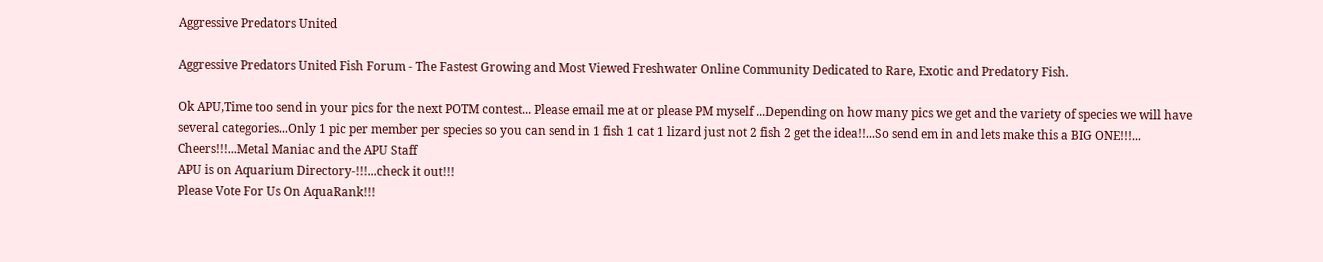Aggressive Predators United

Aggressive Predators United Fish Forum - The Fastest Growing and Most Viewed Freshwater Online Community Dedicated to Rare, Exotic and Predatory Fish.

Ok APU,Time too send in your pics for the next POTM contest... Please email me at or please PM myself ...Depending on how many pics we get and the variety of species we will have several categories...Only 1 pic per member per species so you can send in 1 fish 1 cat 1 lizard just not 2 fish 2 get the idea!!...So send em in and lets make this a BIG ONE!!!... Cheers!!!...Metal Maniac and the APU Staff
APU is on Aquarium Directory-!!!...check it out!!!
Please Vote For Us On AquaRank!!!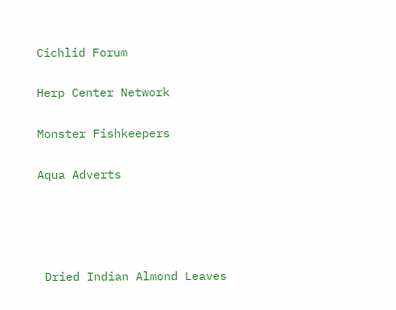Cichlid Forum

Herp Center Network

Monster Fishkeepers

Aqua Adverts




 Dried Indian Almond Leaves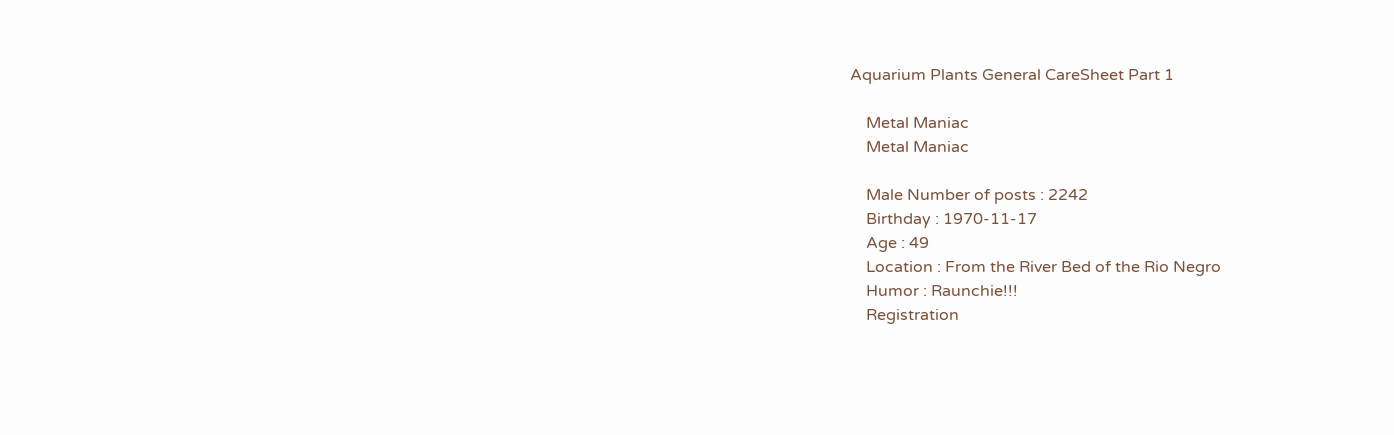Aquarium Plants General CareSheet Part 1

    Metal Maniac
    Metal Maniac

    Male Number of posts : 2242
    Birthday : 1970-11-17
    Age : 49
    Location : From the River Bed of the Rio Negro
    Humor : Raunchie!!!
    Registration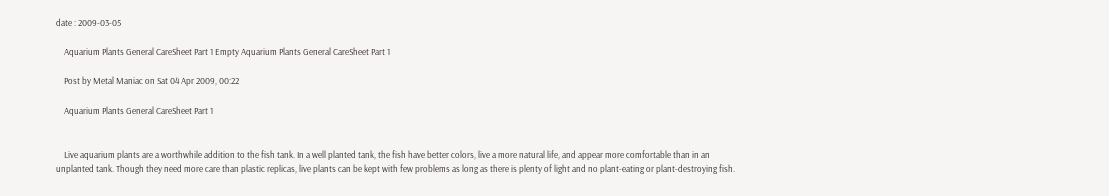date : 2009-03-05

    Aquarium Plants General CareSheet Part 1 Empty Aquarium Plants General CareSheet Part 1

    Post by Metal Maniac on Sat 04 Apr 2009, 00:22

    Aquarium Plants General CareSheet Part 1


    Live aquarium plants are a worthwhile addition to the fish tank. In a well planted tank, the fish have better colors, live a more natural life, and appear more comfortable than in an unplanted tank. Though they need more care than plastic replicas, live plants can be kept with few problems as long as there is plenty of light and no plant-eating or plant-destroying fish.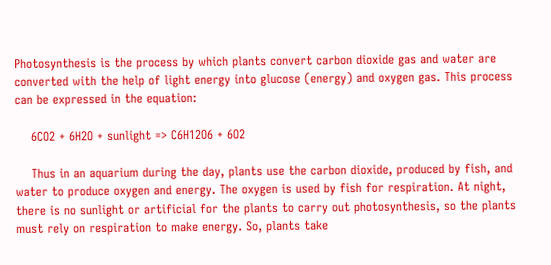Photosynthesis is the process by which plants convert carbon dioxide gas and water are converted with the help of light energy into glucose (energy) and oxygen gas. This process can be expressed in the equation:

    6CO2 + 6H2O + sunlight => C6H12O6 + 6O2

    Thus in an aquarium during the day, plants use the carbon dioxide, produced by fish, and water to produce oxygen and energy. The oxygen is used by fish for respiration. At night, there is no sunlight or artificial for the plants to carry out photosynthesis, so the plants must rely on respiration to make energy. So, plants take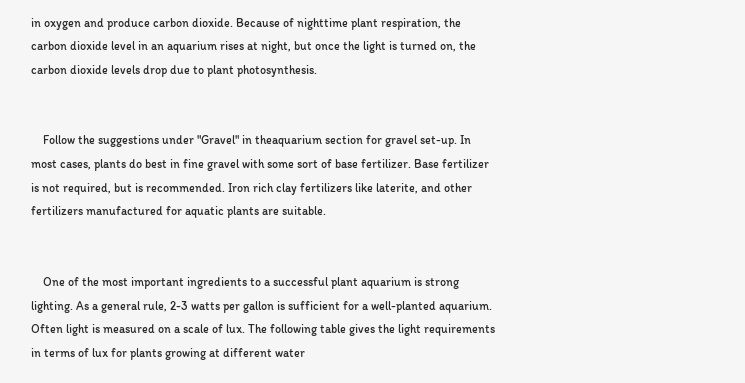in oxygen and produce carbon dioxide. Because of nighttime plant respiration, the carbon dioxide level in an aquarium rises at night, but once the light is turned on, the carbon dioxide levels drop due to plant photosynthesis.


    Follow the suggestions under "Gravel" in theaquarium section for gravel set-up. In most cases, plants do best in fine gravel with some sort of base fertilizer. Base fertilizer is not required, but is recommended. Iron rich clay fertilizers like laterite, and other fertilizers manufactured for aquatic plants are suitable.


    One of the most important ingredients to a successful plant aquarium is strong lighting. As a general rule, 2-3 watts per gallon is sufficient for a well-planted aquarium. Often light is measured on a scale of lux. The following table gives the light requirements in terms of lux for plants growing at different water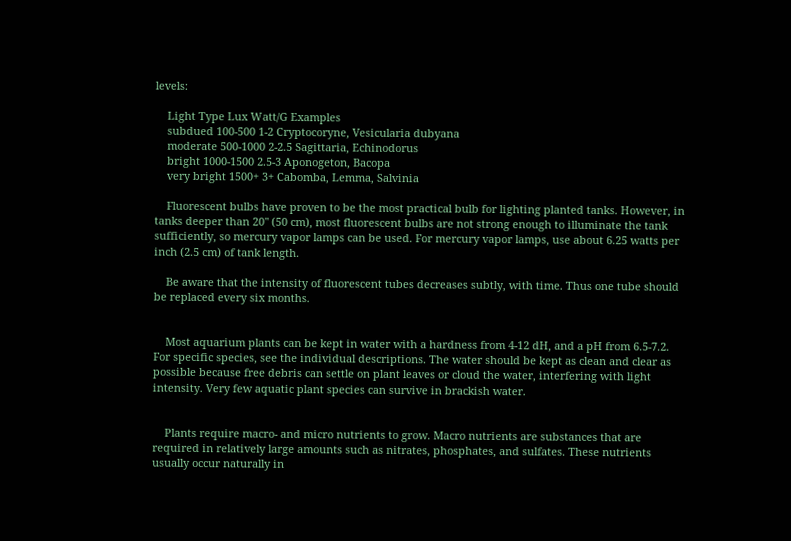levels:

    Light Type Lux Watt/G Examples
    subdued 100-500 1-2 Cryptocoryne, Vesicularia dubyana
    moderate 500-1000 2-2.5 Sagittaria, Echinodorus
    bright 1000-1500 2.5-3 Aponogeton, Bacopa
    very bright 1500+ 3+ Cabomba, Lemma, Salvinia

    Fluorescent bulbs have proven to be the most practical bulb for lighting planted tanks. However, in tanks deeper than 20" (50 cm), most fluorescent bulbs are not strong enough to illuminate the tank sufficiently, so mercury vapor lamps can be used. For mercury vapor lamps, use about 6.25 watts per inch (2.5 cm) of tank length.

    Be aware that the intensity of fluorescent tubes decreases subtly, with time. Thus one tube should be replaced every six months.


    Most aquarium plants can be kept in water with a hardness from 4-12 dH, and a pH from 6.5-7.2. For specific species, see the individual descriptions. The water should be kept as clean and clear as possible because free debris can settle on plant leaves or cloud the water, interfering with light intensity. Very few aquatic plant species can survive in brackish water.


    Plants require macro- and micro nutrients to grow. Macro nutrients are substances that are required in relatively large amounts such as nitrates, phosphates, and sulfates. These nutrients usually occur naturally in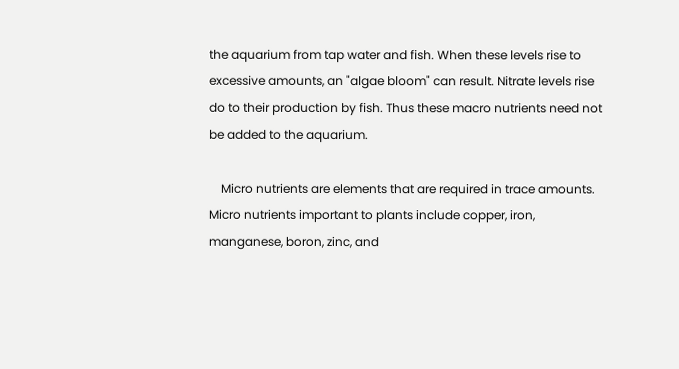the aquarium from tap water and fish. When these levels rise to excessive amounts, an "algae bloom" can result. Nitrate levels rise do to their production by fish. Thus these macro nutrients need not be added to the aquarium.

    Micro nutrients are elements that are required in trace amounts. Micro nutrients important to plants include copper, iron, manganese, boron, zinc, and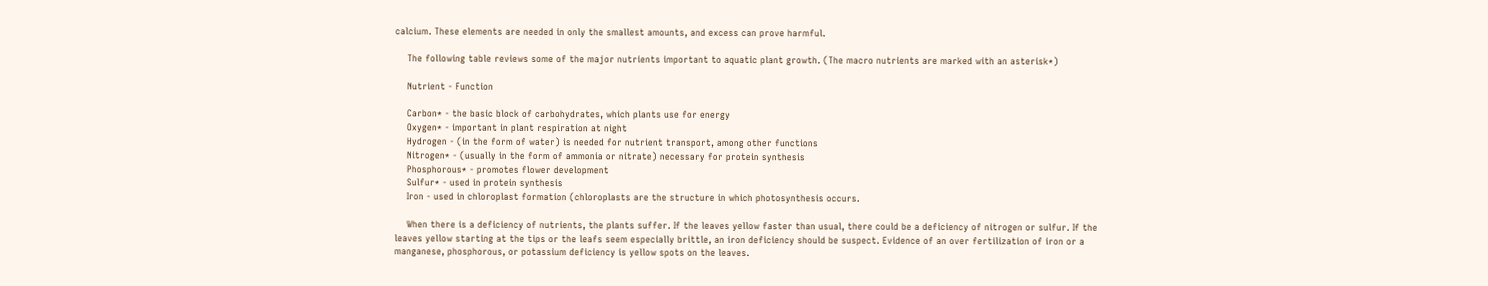calcium. These elements are needed in only the smallest amounts, and excess can prove harmful.

    The following table reviews some of the major nutrients important to aquatic plant growth. (The macro nutrients are marked with an asterisk*)

    Nutrient - Function

    Carbon* - the basic block of carbohydrates, which plants use for energy
    Oxygen* - important in plant respiration at night
    Hydrogen - (in the form of water) is needed for nutrient transport, among other functions
    Nitrogen* - (usually in the form of ammonia or nitrate) necessary for protein synthesis
    Phosphorous* - promotes flower development
    Sulfur* - used in protein synthesis
    Iron - used in chloroplast formation (chloroplasts are the structure in which photosynthesis occurs.

    When there is a deficiency of nutrients, the plants suffer. If the leaves yellow faster than usual, there could be a deficiency of nitrogen or sulfur. If the leaves yellow starting at the tips or the leafs seem especially brittle, an iron deficiency should be suspect. Evidence of an over fertilization of iron or a manganese, phosphorous, or potassium deficiency is yellow spots on the leaves.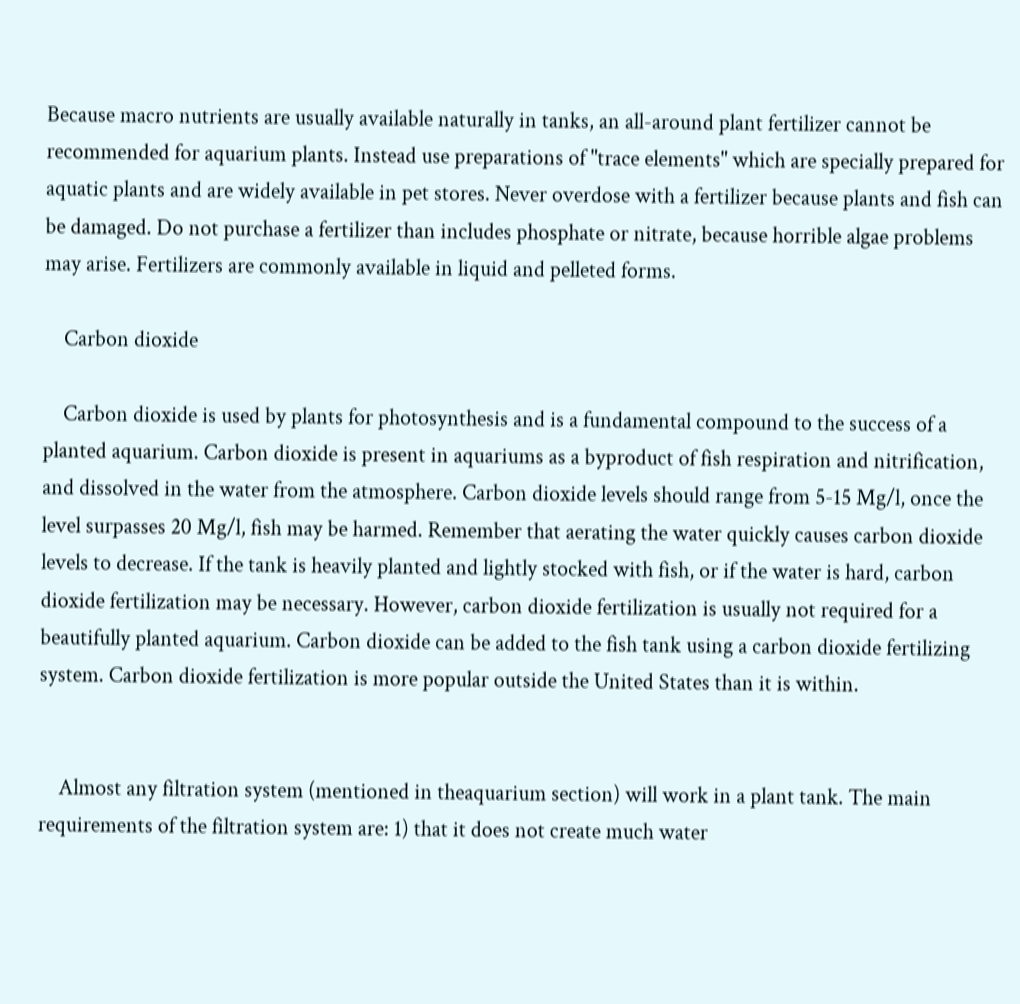Because macro nutrients are usually available naturally in tanks, an all-around plant fertilizer cannot be recommended for aquarium plants. Instead use preparations of "trace elements" which are specially prepared for aquatic plants and are widely available in pet stores. Never overdose with a fertilizer because plants and fish can be damaged. Do not purchase a fertilizer than includes phosphate or nitrate, because horrible algae problems may arise. Fertilizers are commonly available in liquid and pelleted forms.

    Carbon dioxide

    Carbon dioxide is used by plants for photosynthesis and is a fundamental compound to the success of a planted aquarium. Carbon dioxide is present in aquariums as a byproduct of fish respiration and nitrification, and dissolved in the water from the atmosphere. Carbon dioxide levels should range from 5-15 Mg/l, once the level surpasses 20 Mg/l, fish may be harmed. Remember that aerating the water quickly causes carbon dioxide levels to decrease. If the tank is heavily planted and lightly stocked with fish, or if the water is hard, carbon dioxide fertilization may be necessary. However, carbon dioxide fertilization is usually not required for a beautifully planted aquarium. Carbon dioxide can be added to the fish tank using a carbon dioxide fertilizing system. Carbon dioxide fertilization is more popular outside the United States than it is within.


    Almost any filtration system (mentioned in theaquarium section) will work in a plant tank. The main requirements of the filtration system are: 1) that it does not create much water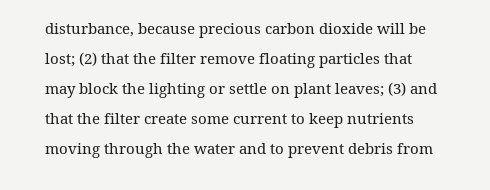disturbance, because precious carbon dioxide will be lost; (2) that the filter remove floating particles that may block the lighting or settle on plant leaves; (3) and that the filter create some current to keep nutrients moving through the water and to prevent debris from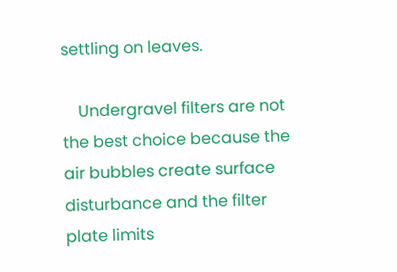settling on leaves.

    Undergravel filters are not the best choice because the air bubbles create surface disturbance and the filter plate limits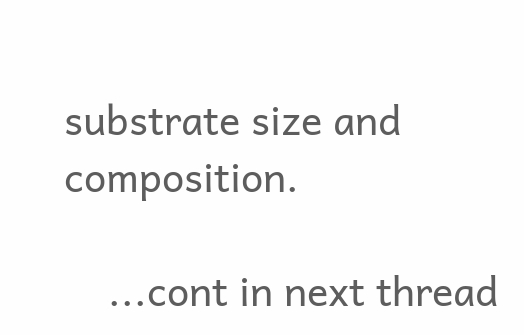substrate size and composition.

    ...cont in next thread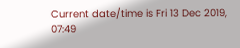Current date/time is Fri 13 Dec 2019, 07:49